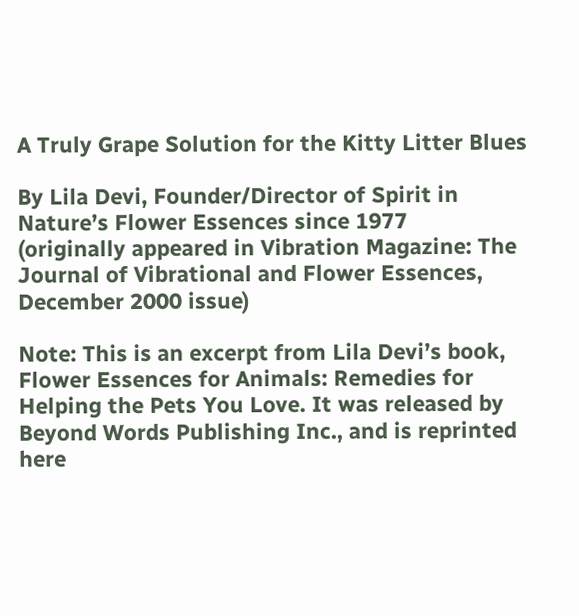A Truly Grape Solution for the Kitty Litter Blues

By Lila Devi, Founder/Director of Spirit in Nature’s Flower Essences since 1977
(originally appeared in Vibration Magazine: The Journal of Vibrational and Flower Essences, December 2000 issue)

Note: This is an excerpt from Lila Devi’s book, Flower Essences for Animals: Remedies for Helping the Pets You Love. It was released by Beyond Words Publishing Inc., and is reprinted here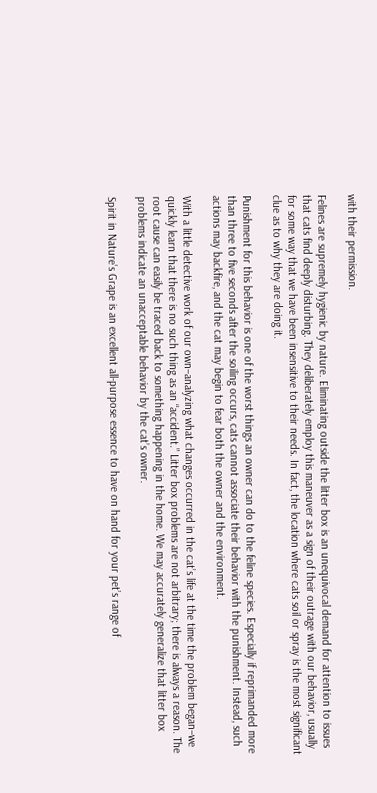with their permission.

Felines are supremely hygienic by nature. Eliminating outside the litter box is an unequivocal demand for attention to issues that cats find deeply disturbing. They deliberately employ this maneuver as a sign of their outrage with our behavior, usually for some way that we have been insensitive to their needs. In fact, the location where cats soil or spray is the most significant clue as to why they are doing it.

Punishment for this behavior is one of the worst things an owner can do to the feline species. Especially if reprimanded more than three to five seconds after the soiling occurs, cats cannot associate their behavior with the punishment. Instead, such actions may backfire, and the cat may begin to fear both the owner and the environment.

With a little detective work of our own–analyzing what changes occurred in the cat’s life at the time the problem began–we quickly learn that there is no such thing as an “accident.” Litter box problems are not arbitrary; there is always a reason. The root cause can easily be traced back to something happening in the home. We may accurately generalize that litter box problems indicate an unacceptable behavior by the cat’s owner.

Spirit in Nature’s Grape is an excellent all-purpose essence to have on hand for your pet’s range of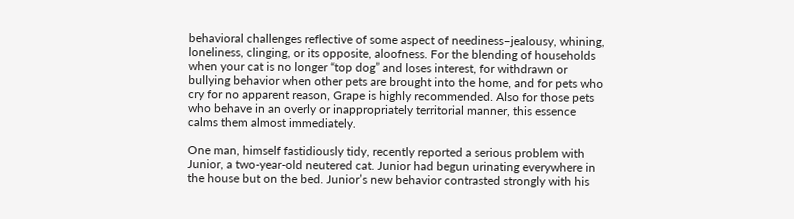behavioral challenges reflective of some aspect of neediness–jealousy, whining, loneliness, clinging, or its opposite, aloofness. For the blending of households when your cat is no longer “top dog” and loses interest, for withdrawn or bullying behavior when other pets are brought into the home, and for pets who cry for no apparent reason, Grape is highly recommended. Also for those pets who behave in an overly or inappropriately territorial manner, this essence calms them almost immediately.

One man, himself fastidiously tidy, recently reported a serious problem with Junior, a two-year-old neutered cat. Junior had begun urinating everywhere in the house but on the bed. Junior’s new behavior contrasted strongly with his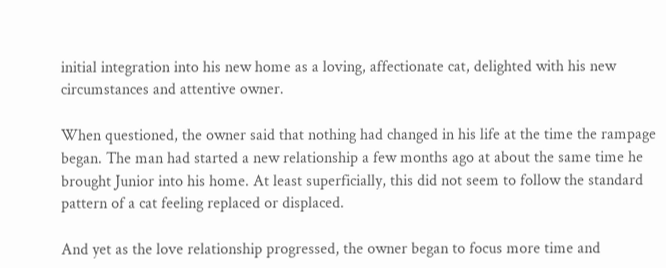initial integration into his new home as a loving, affectionate cat, delighted with his new circumstances and attentive owner.

When questioned, the owner said that nothing had changed in his life at the time the rampage began. The man had started a new relationship a few months ago at about the same time he brought Junior into his home. At least superficially, this did not seem to follow the standard pattern of a cat feeling replaced or displaced.

And yet as the love relationship progressed, the owner began to focus more time and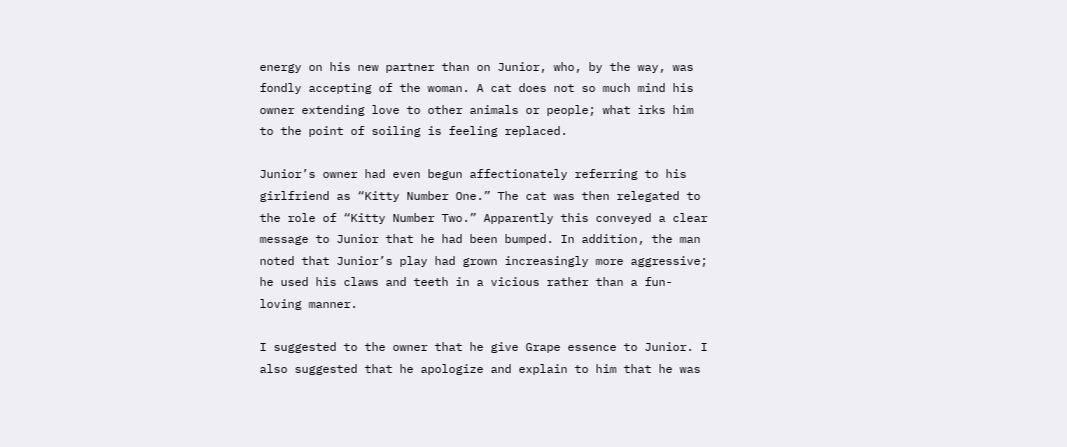energy on his new partner than on Junior, who, by the way, was fondly accepting of the woman. A cat does not so much mind his owner extending love to other animals or people; what irks him to the point of soiling is feeling replaced.

Junior’s owner had even begun affectionately referring to his girlfriend as “Kitty Number One.” The cat was then relegated to the role of “Kitty Number Two.” Apparently this conveyed a clear message to Junior that he had been bumped. In addition, the man noted that Junior’s play had grown increasingly more aggressive; he used his claws and teeth in a vicious rather than a fun-loving manner.

I suggested to the owner that he give Grape essence to Junior. I also suggested that he apologize and explain to him that he was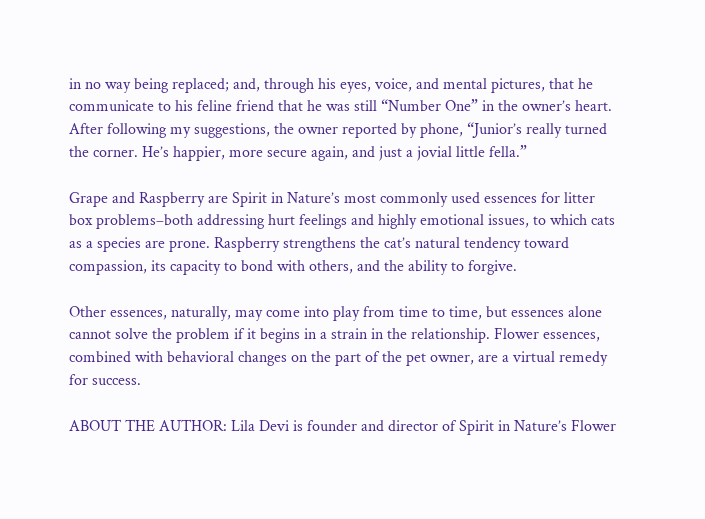in no way being replaced; and, through his eyes, voice, and mental pictures, that he communicate to his feline friend that he was still “Number One” in the owner’s heart. After following my suggestions, the owner reported by phone, “Junior’s really turned the corner. He’s happier, more secure again, and just a jovial little fella.”

Grape and Raspberry are Spirit in Nature’s most commonly used essences for litter box problems–both addressing hurt feelings and highly emotional issues, to which cats as a species are prone. Raspberry strengthens the cat’s natural tendency toward compassion, its capacity to bond with others, and the ability to forgive.

Other essences, naturally, may come into play from time to time, but essences alone cannot solve the problem if it begins in a strain in the relationship. Flower essences, combined with behavioral changes on the part of the pet owner, are a virtual remedy for success.

ABOUT THE AUTHOR: Lila Devi is founder and director of Spirit in Nature’s Flower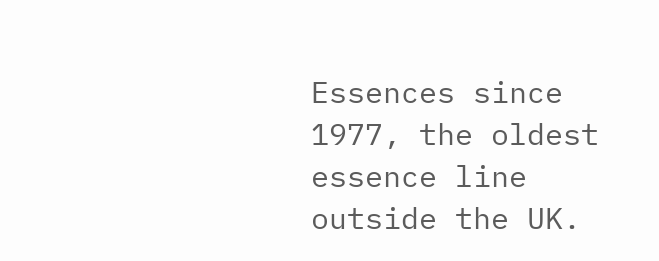Essences since 1977, the oldest essence line outside the UK.